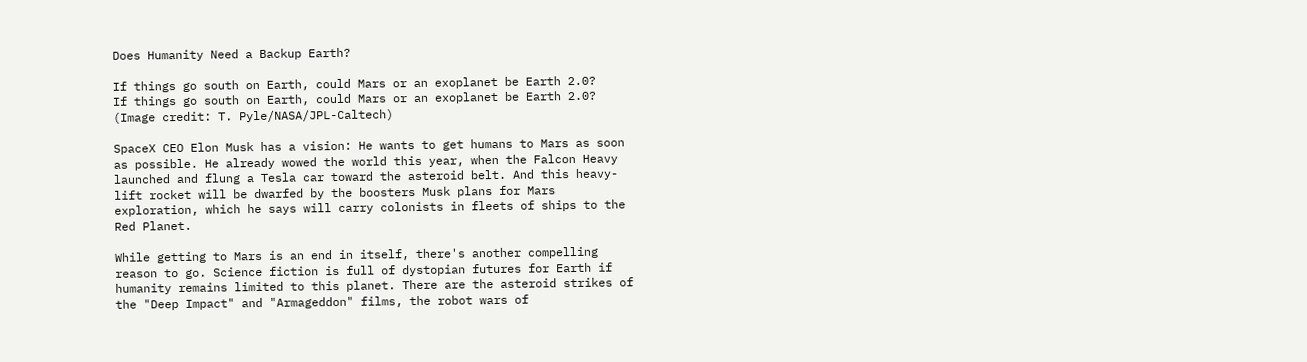Does Humanity Need a Backup Earth?

If things go south on Earth, could Mars or an exoplanet be Earth 2.0?
If things go south on Earth, could Mars or an exoplanet be Earth 2.0? (Image credit: T. Pyle/NASA/JPL-Caltech)

SpaceX CEO Elon Musk has a vision: He wants to get humans to Mars as soon as possible. He already wowed the world this year, when the Falcon Heavy launched and flung a Tesla car toward the asteroid belt. And this heavy-lift rocket will be dwarfed by the boosters Musk plans for Mars exploration, which he says will carry colonists in fleets of ships to the Red Planet.

While getting to Mars is an end in itself, there's another compelling reason to go. Science fiction is full of dystopian futures for Earth if humanity remains limited to this planet. There are the asteroid strikes of the "Deep Impact" and "Armageddon" films, the robot wars of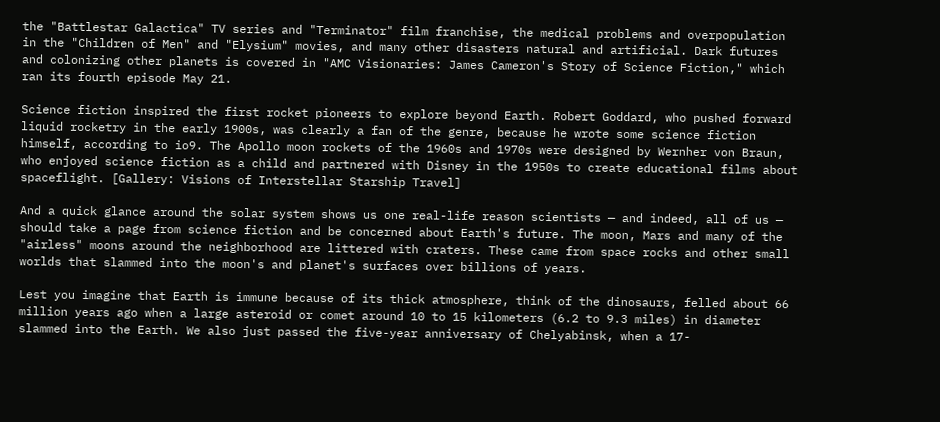the "Battlestar Galactica" TV series and "Terminator" film franchise, the medical problems and overpopulation in the "Children of Men" and "Elysium" movies, and many other disasters natural and artificial. Dark futures and colonizing other planets is covered in "AMC Visionaries: James Cameron's Story of Science Fiction," which ran its fourth episode May 21.

Science fiction inspired the first rocket pioneers to explore beyond Earth. Robert Goddard, who pushed forward liquid rocketry in the early 1900s, was clearly a fan of the genre, because he wrote some science fiction himself, according to io9. The Apollo moon rockets of the 1960s and 1970s were designed by Wernher von Braun, who enjoyed science fiction as a child and partnered with Disney in the 1950s to create educational films about spaceflight. [Gallery: Visions of Interstellar Starship Travel]

And a quick glance around the solar system shows us one real-life reason scientists — and indeed, all of us — should take a page from science fiction and be concerned about Earth's future. The moon, Mars and many of the "airless" moons around the neighborhood are littered with craters. These came from space rocks and other small worlds that slammed into the moon's and planet's surfaces over billions of years.

Lest you imagine that Earth is immune because of its thick atmosphere, think of the dinosaurs, felled about 66 million years ago when a large asteroid or comet around 10 to 15 kilometers (6.2 to 9.3 miles) in diameter slammed into the Earth. We also just passed the five-year anniversary of Chelyabinsk, when a 17-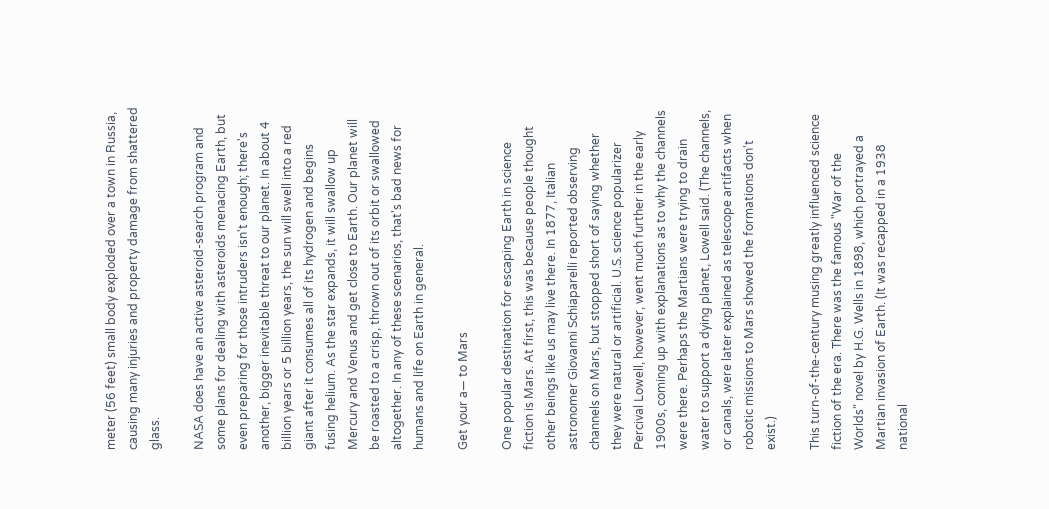meter (56 feet) small body exploded over a town in Russia, causing many injuries and property damage from shattered glass.

NASA does have an active asteroid-search program and some plans for dealing with asteroids menacing Earth, but even preparing for those intruders isn't enough; there's another, bigger inevitable threat to our planet. In about 4 billion years or 5 billion years, the sun will swell into a red giant after it consumes all of its hydrogen and begins fusing helium. As the star expands, it will swallow up Mercury and Venus and get close to Earth. Our planet will be roasted to a crisp, thrown out of its orbit or swallowed altogether. In any of these scenarios, that's bad news for humans and life on Earth in general.

Get your a— to Mars

One popular destination for escaping Earth in science fiction is Mars. At first, this was because people thought other beings like us may live there. In 1877, Italian astronomer Giovanni Schiaparelli reported observing channels on Mars, but stopped short of saying whether they were natural or artificial. U.S. science popularizer Percival Lowell, however, went much further in the early 1900s, coming up with explanations as to why the channels were there. Perhaps the Martians were trying to drain water to support a dying planet, Lowell said. (The channels, or canals, were later explained as telescope artifacts when robotic missions to Mars showed the formations don't exist.)

This turn-of-the-century musing greatly influenced science fiction of the era. There was the famous "War of the Worlds" novel by H.G. Wells in 1898, which portrayed a Martian invasion of Earth. (It was recapped in a 1938 national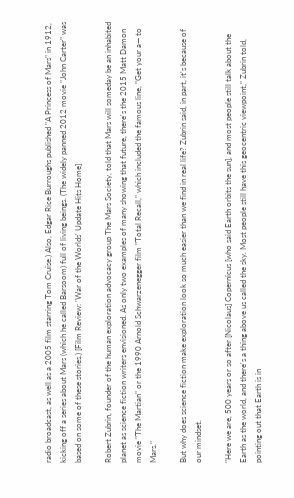radio broadcast, as well as a 2005 film starring Tom Cruise.) Also, Edgar Rice Burroughs published "A Princess of Mars" in 1912, kicking off a series about Mars (which he called Barsoom) full of living beings. (The widely panned 2012 movie "John Carter" was based on some of these stories.) [Film Review: 'War of the Worlds' Update Hits Home]

Robert Zubrin, founder of the human exploration advocacy group The Mars Society, told that Mars will someday be an inhabited planet as science fiction writers envisioned. As only two examples of many showing that future, there's the 2015 Matt Damon movie "The Martian" or the 1990 Arnold Schwarzenegger film "Total Recall," which included the famous line, "Get your a— to Mars."

But why does science fiction make exploration look so much easier than we find in real life? Zubrin said, in part, it's because of our mindset.

"Here we are, 500 years or so after [Nicolaus] Copernicus [who said Earth orbits the sun], and most people still talk about the Earth as the world, and there's a thing above us called the sky. Most people still have this geocentric viewpoint," Zubrin told, pointing out that Earth is in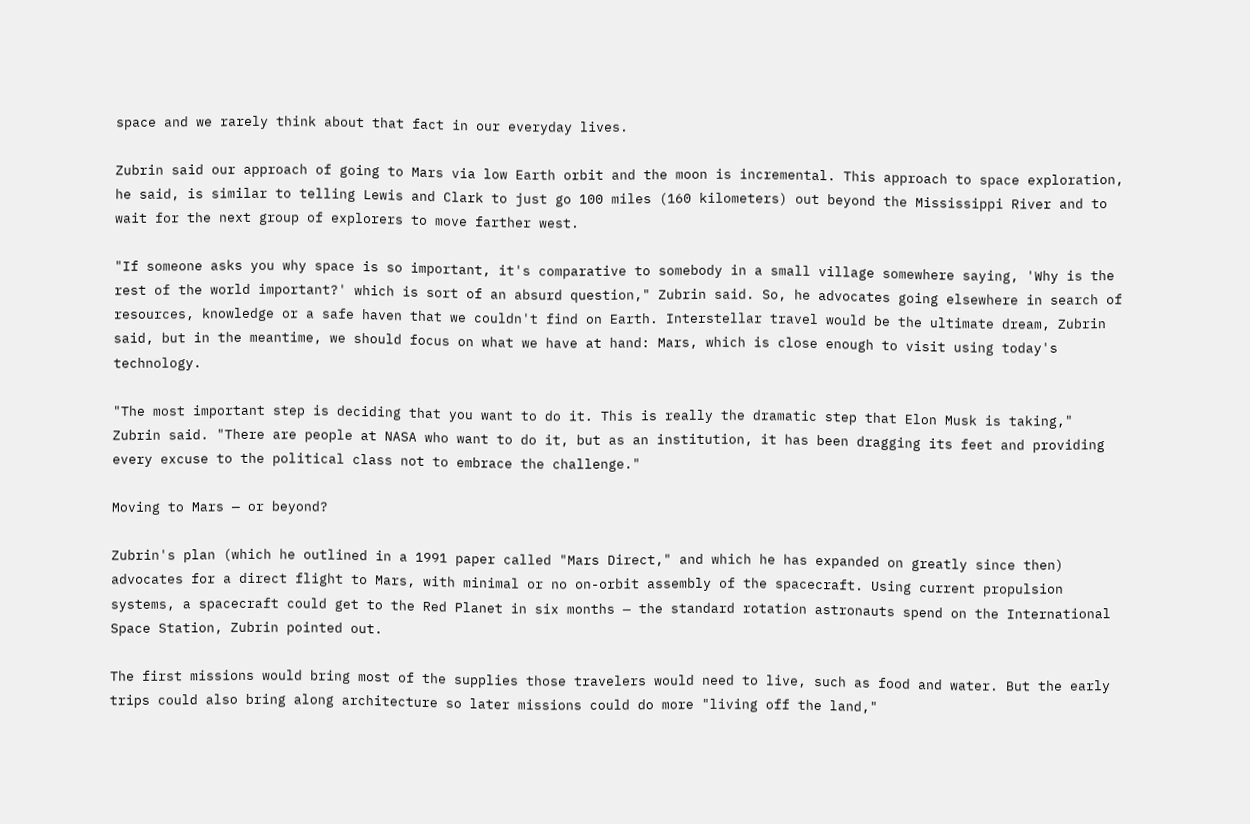space and we rarely think about that fact in our everyday lives.

Zubrin said our approach of going to Mars via low Earth orbit and the moon is incremental. This approach to space exploration, he said, is similar to telling Lewis and Clark to just go 100 miles (160 kilometers) out beyond the Mississippi River and to wait for the next group of explorers to move farther west.

"If someone asks you why space is so important, it's comparative to somebody in a small village somewhere saying, 'Why is the rest of the world important?' which is sort of an absurd question," Zubrin said. So, he advocates going elsewhere in search of resources, knowledge or a safe haven that we couldn't find on Earth. Interstellar travel would be the ultimate dream, Zubrin said, but in the meantime, we should focus on what we have at hand: Mars, which is close enough to visit using today's technology.

"The most important step is deciding that you want to do it. This is really the dramatic step that Elon Musk is taking," Zubrin said. "There are people at NASA who want to do it, but as an institution, it has been dragging its feet and providing every excuse to the political class not to embrace the challenge."

Moving to Mars — or beyond?

Zubrin's plan (which he outlined in a 1991 paper called "Mars Direct," and which he has expanded on greatly since then) advocates for a direct flight to Mars, with minimal or no on-orbit assembly of the spacecraft. Using current propulsion systems, a spacecraft could get to the Red Planet in six months — the standard rotation astronauts spend on the International Space Station, Zubrin pointed out.

The first missions would bring most of the supplies those travelers would need to live, such as food and water. But the early trips could also bring along architecture so later missions could do more "living off the land,"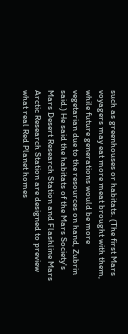such as greenhouses or habitats. (The first Mars voyagers may eat more meat brought with them, while future generations would be more vegetarian due to the resources on hand, Zubrin said.) He said the habitats of the Mars Society's Mars Desert Research Station and Flashline Mars Arctic Research Station are designed to preview what real Red Planet homes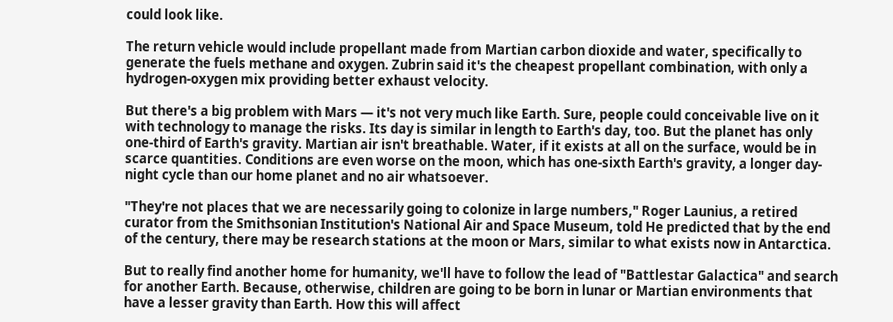could look like.

The return vehicle would include propellant made from Martian carbon dioxide and water, specifically to generate the fuels methane and oxygen. Zubrin said it's the cheapest propellant combination, with only a hydrogen-oxygen mix providing better exhaust velocity.

But there's a big problem with Mars — it's not very much like Earth. Sure, people could conceivable live on it with technology to manage the risks. Its day is similar in length to Earth's day, too. But the planet has only one-third of Earth's gravity. Martian air isn't breathable. Water, if it exists at all on the surface, would be in scarce quantities. Conditions are even worse on the moon, which has one-sixth Earth's gravity, a longer day-night cycle than our home planet and no air whatsoever.

"They're not places that we are necessarily going to colonize in large numbers," Roger Launius, a retired curator from the Smithsonian Institution's National Air and Space Museum, told He predicted that by the end of the century, there may be research stations at the moon or Mars, similar to what exists now in Antarctica.

But to really find another home for humanity, we'll have to follow the lead of "Battlestar Galactica" and search for another Earth. Because, otherwise, children are going to be born in lunar or Martian environments that have a lesser gravity than Earth. How this will affect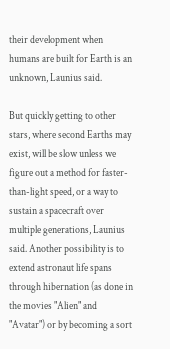their development when humans are built for Earth is an unknown, Launius said.

But quickly getting to other stars, where second Earths may exist, will be slow unless we figure out a method for faster-than-light speed, or a way to sustain a spacecraft over multiple generations, Launius said. Another possibility is to extend astronaut life spans through hibernation (as done in the movies "Alien" and "Avatar") or by becoming a sort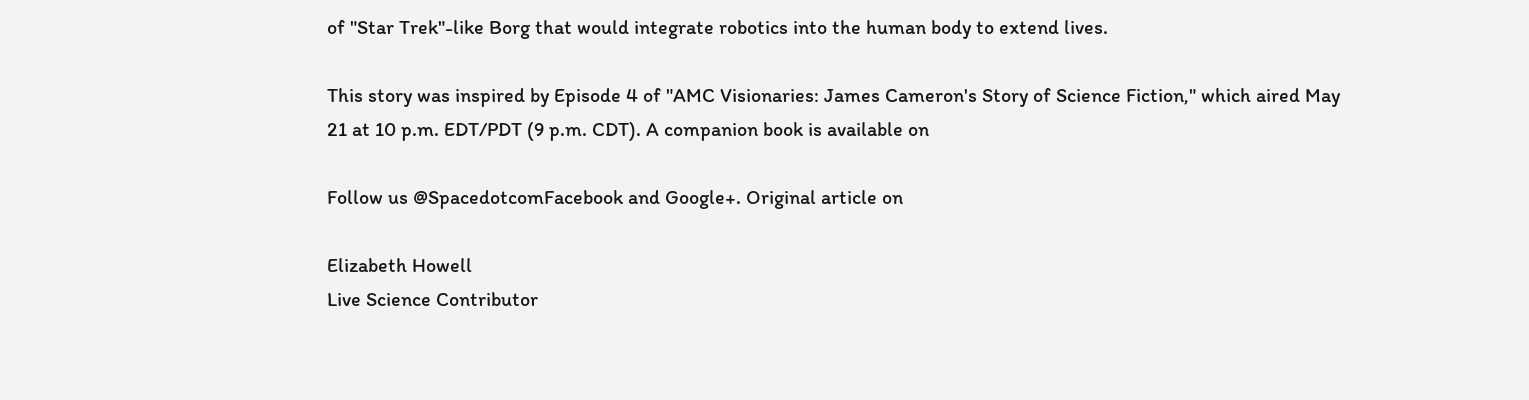of "Star Trek"-like Borg that would integrate robotics into the human body to extend lives.

This story was inspired by Episode 4 of "AMC Visionaries: James Cameron's Story of Science Fiction," which aired May 21 at 10 p.m. EDT/PDT (9 p.m. CDT). A companion book is available on

Follow us @SpacedotcomFacebook and Google+. Original article on

Elizabeth Howell
Live Science Contributor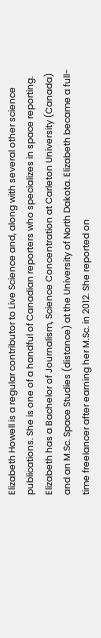Elizabeth Howell is a regular contributor to Live Science and, along with several other science publications. She is one of a handful of Canadian reporters who specializes in space reporting. Elizabeth has a Bachelor of Journalism, Science Concentration at Carleton University (Canada) and an M.Sc. Space Studies (distance) at the University of North Dakota. Elizabeth became a full-time freelancer after earning her M.Sc. in 2012. She reported on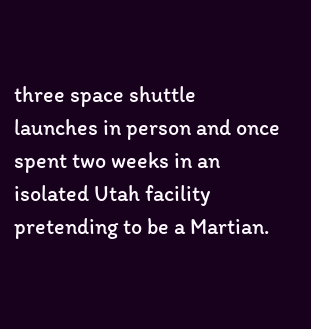three space shuttle launches in person and once spent two weeks in an isolated Utah facility pretending to be a Martian.